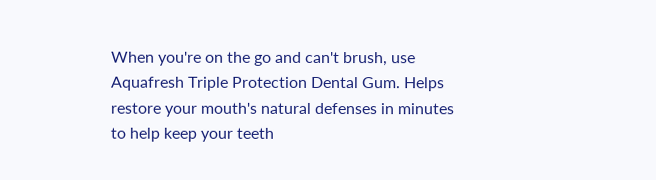When you're on the go and can't brush, use Aquafresh Triple Protection Dental Gum. Helps restore your mouth's natural defenses in minutes to help keep your teeth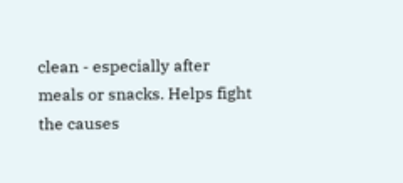clean - especially after meals or snacks. Helps fight the causes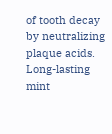of tooth decay by neutralizing plaque acids. Long-lasting mint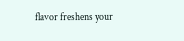flavor freshens your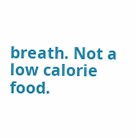breath. Not a low calorie food.